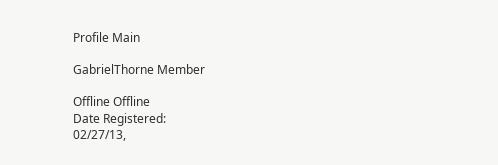Profile Main

GabrielThorne Member

Offline Offline
Date Registered:
02/27/13,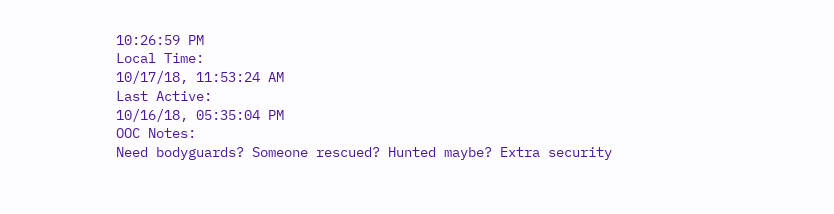10:26:59 PM
Local Time:
10/17/18, 11:53:24 AM
Last Active:
10/16/18, 05:35:04 PM
OOC Notes:
Need bodyguards? Someone rescued? Hunted maybe? Extra security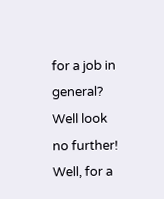for a job in general? Well look no further! Well, for a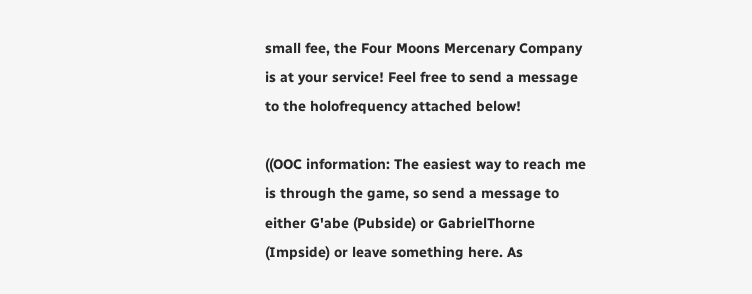small fee, the Four Moons Mercenary Company is at your service! Feel free to send a message to the holofrequency attached below!

((OOC information: The easiest way to reach me is through the game, so send a message to either G'abe (Pubside) or GabrielThorne (Impside) or leave something here. As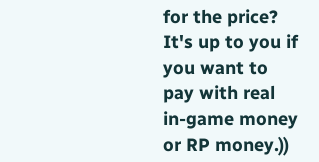for the price? It's up to you if you want to pay with real in-game money or RP money.))